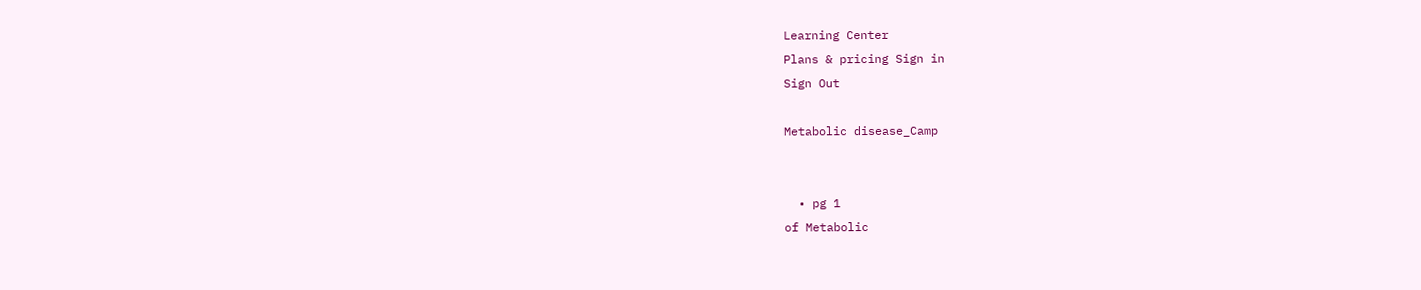Learning Center
Plans & pricing Sign in
Sign Out

Metabolic disease_Camp


  • pg 1
of Metabolic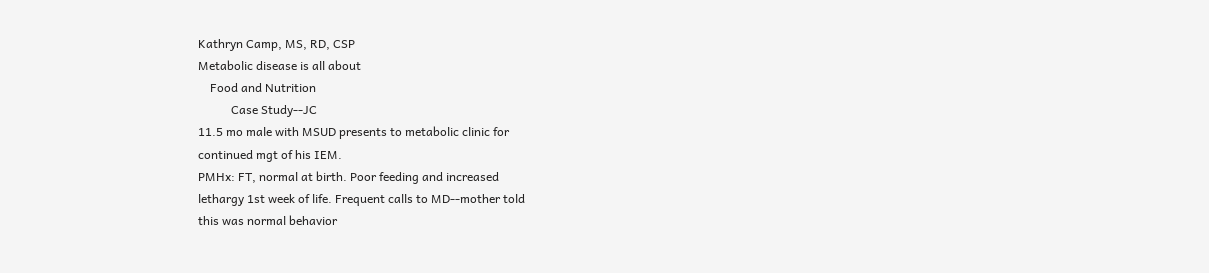Kathryn Camp, MS, RD, CSP
Metabolic disease is all about
    Food and Nutrition
           Case Study--JC
11.5 mo male with MSUD presents to metabolic clinic for
continued mgt of his IEM.
PMHx: FT, normal at birth. Poor feeding and increased
lethargy 1st week of life. Frequent calls to MD--mother told
this was normal behavior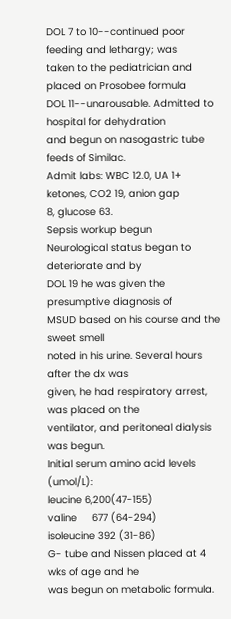DOL 7 to 10--continued poor feeding and lethargy; was
taken to the pediatrician and placed on Prosobee formula
DOL 11--unarousable. Admitted to hospital for dehydration
and begun on nasogastric tube feeds of Similac.
Admit labs: WBC 12.0, UA 1+ ketones, CO2 19, anion gap
8, glucose 63.
Sepsis workup begun
Neurological status began to deteriorate and by
DOL 19 he was given the presumptive diagnosis of
MSUD based on his course and the sweet smell
noted in his urine. Several hours after the dx was
given, he had respiratory arrest, was placed on the
ventilator, and peritoneal dialysis was begun.
Initial serum amino acid levels (umol/L):
leucine 6,200(47-155)
valine     677 (64-294)
isoleucine 392 (31-86)
G- tube and Nissen placed at 4 wks of age and he
was begun on metabolic formula.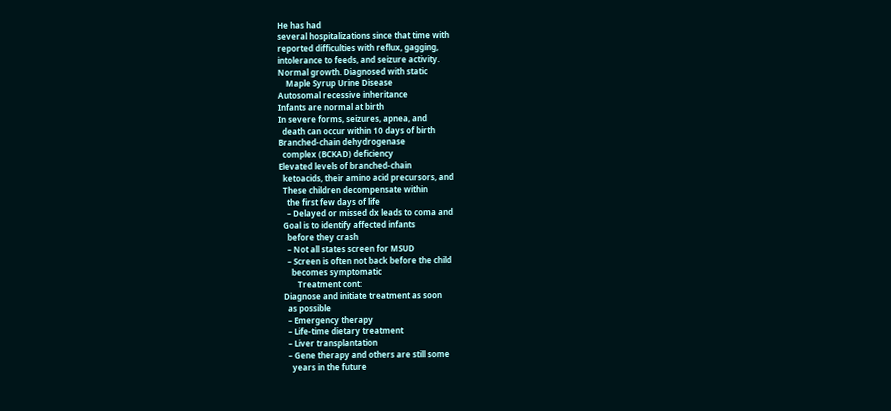He has had
several hospitalizations since that time with
reported difficulties with reflux, gagging,
intolerance to feeds, and seizure activity.
Normal growth. Diagnosed with static
    Maple Syrup Urine Disease
Autosomal recessive inheritance
Infants are normal at birth
In severe forms, seizures, apnea, and
  death can occur within 10 days of birth
Branched-chain dehydrogenase
  complex (BCKAD) deficiency
Elevated levels of branched-chain
  ketoacids, their amino acid precursors, and
  These children decompensate within
    the first few days of life
    – Delayed or missed dx leads to coma and
  Goal is to identify affected infants
    before they crash
    – Not all states screen for MSUD
    – Screen is often not back before the child
      becomes symptomatic
         Treatment cont:
  Diagnose and initiate treatment as soon
    as possible
    – Emergency therapy
    – Life-time dietary treatment
    – Liver transplantation
    – Gene therapy and others are still some
      years in the future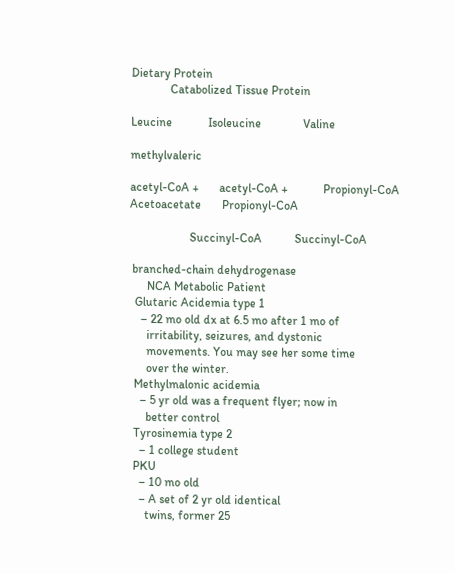Dietary Protein
             Catabolized Tissue Protein

Leucine            Isoleucine              Valine

methylvaleric

acetyl-CoA +       acetyl-CoA +            Propionyl-CoA
Acetoacetate       Propionyl-CoA

                    Succinyl-CoA           Succinyl-CoA

 branched-chain dehydrogenase
      NCA Metabolic Patient
  Glutaric Acidemia type 1
    – 22 mo old dx at 6.5 mo after 1 mo of
      irritability, seizures, and dystonic
      movements. You may see her some time
      over the winter.
  Methylmalonic acidemia
    – 5 yr old was a frequent flyer; now in
      better control
  Tyrosinemia type 2
    – 1 college student
  PKU
    – 10 mo old
    – A set of 2 yr old identical
      twins, former 25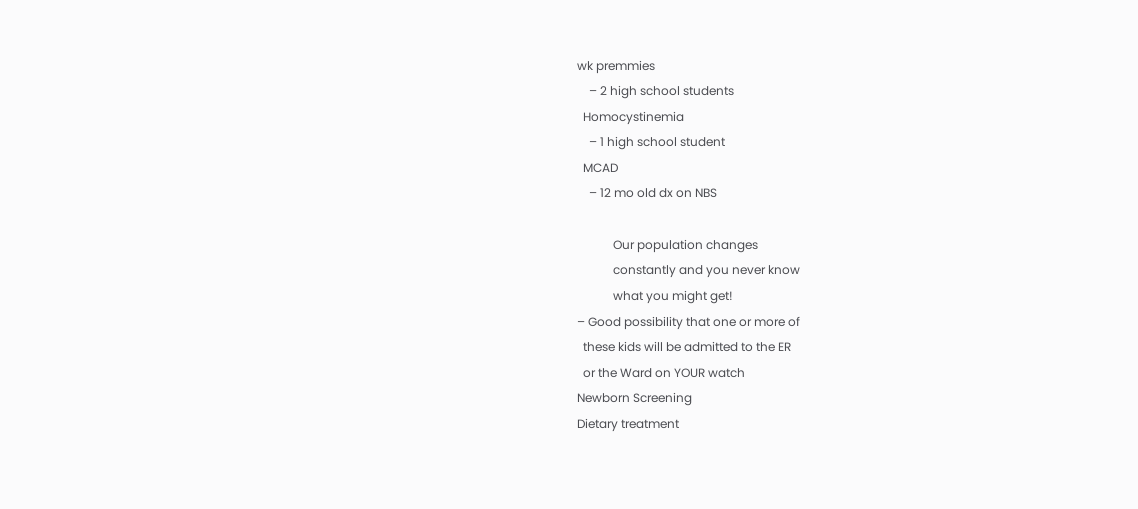wk premmies
    – 2 high school students
  Homocystinemia
    – 1 high school student
  MCAD
    – 12 mo old dx on NBS

            Our population changes
            constantly and you never know
            what you might get!
– Good possibility that one or more of
  these kids will be admitted to the ER
  or the Ward on YOUR watch
Newborn Screening
Dietary treatment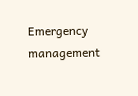Emergency management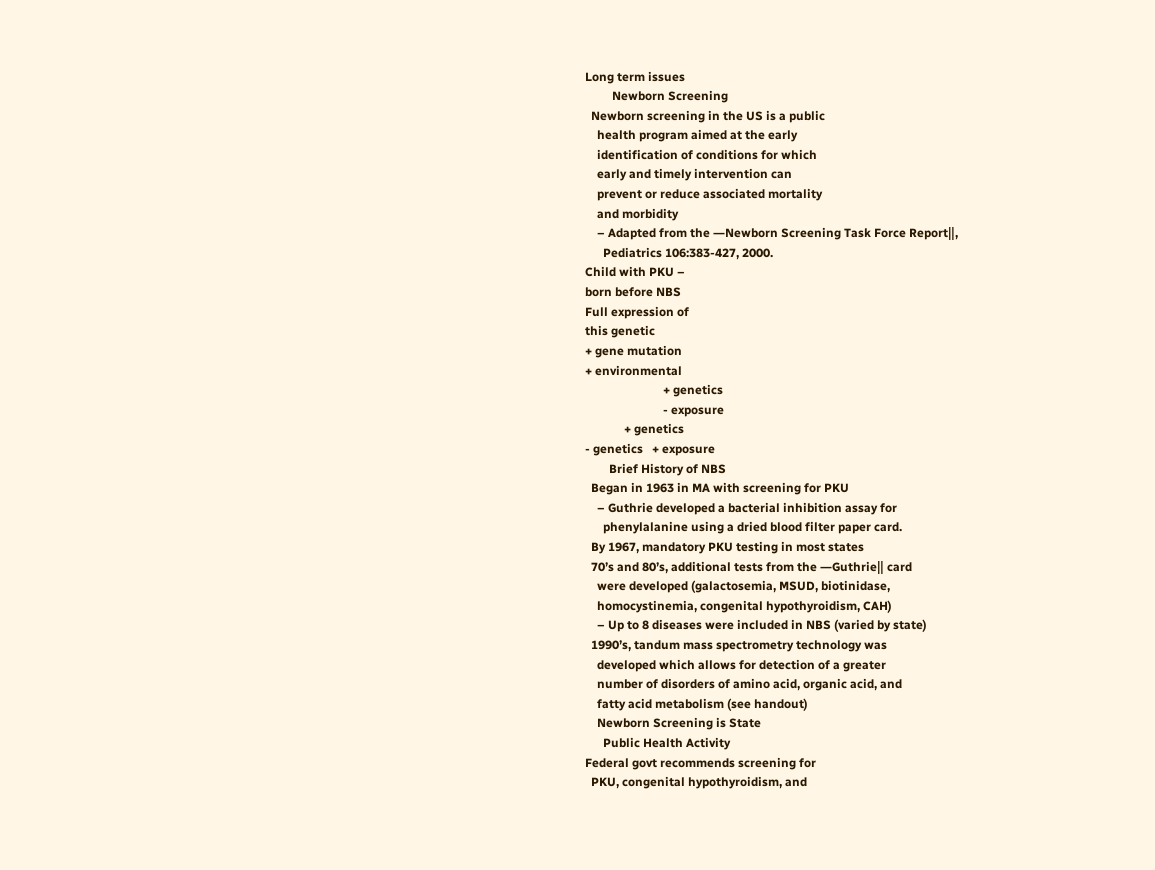Long term issues
         Newborn Screening
  Newborn screening in the US is a public
    health program aimed at the early
    identification of conditions for which
    early and timely intervention can
    prevent or reduce associated mortality
    and morbidity
    – Adapted from the ―Newborn Screening Task Force Report‖,
      Pediatrics 106:383-427, 2000.
Child with PKU –
born before NBS
Full expression of
this genetic
+ gene mutation
+ environmental
                          + genetics
                          - exposure
             + genetics
- genetics   + exposure
        Brief History of NBS
  Began in 1963 in MA with screening for PKU
    – Guthrie developed a bacterial inhibition assay for
      phenylalanine using a dried blood filter paper card.
  By 1967, mandatory PKU testing in most states
  70’s and 80’s, additional tests from the ―Guthrie‖ card
    were developed (galactosemia, MSUD, biotinidase,
    homocystinemia, congenital hypothyroidism, CAH)
    – Up to 8 diseases were included in NBS (varied by state)
  1990’s, tandum mass spectrometry technology was
    developed which allows for detection of a greater
    number of disorders of amino acid, organic acid, and
    fatty acid metabolism (see handout)
    Newborn Screening is State
      Public Health Activity
Federal govt recommends screening for
  PKU, congenital hypothyroidism, and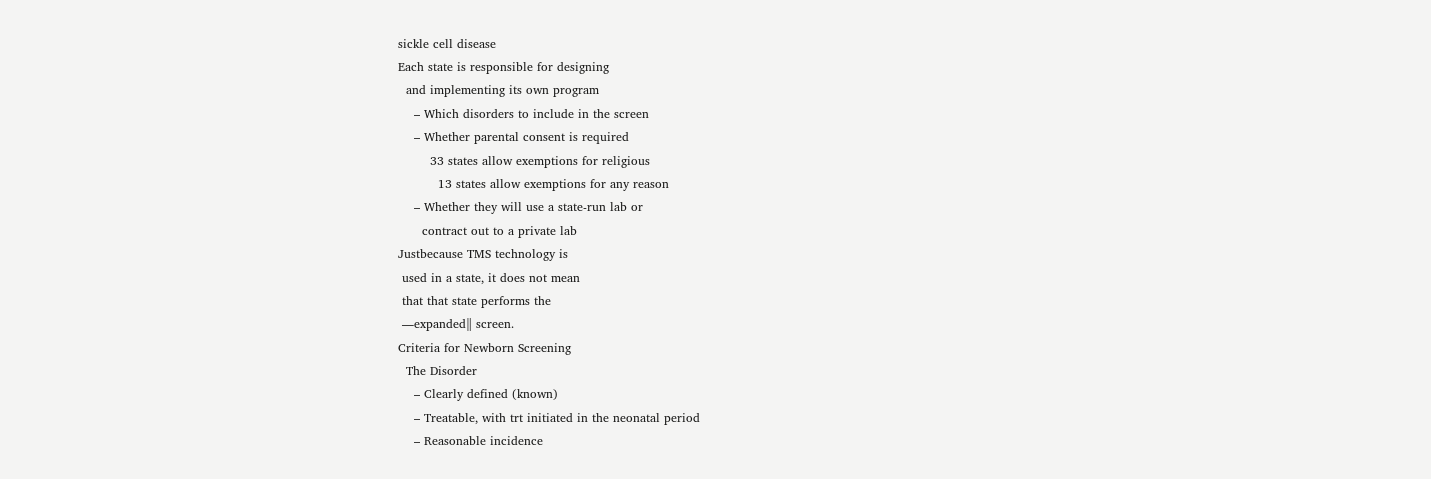sickle cell disease
Each state is responsible for designing
  and implementing its own program
    – Which disorders to include in the screen
    – Whether parental consent is required
        33 states allow exemptions for religious
          13 states allow exemptions for any reason
    – Whether they will use a state-run lab or
      contract out to a private lab
Justbecause TMS technology is
 used in a state, it does not mean
 that that state performs the
 ―expanded‖ screen.
Criteria for Newborn Screening
  The Disorder
    – Clearly defined (known)
    – Treatable, with trt initiated in the neonatal period
    – Reasonable incidence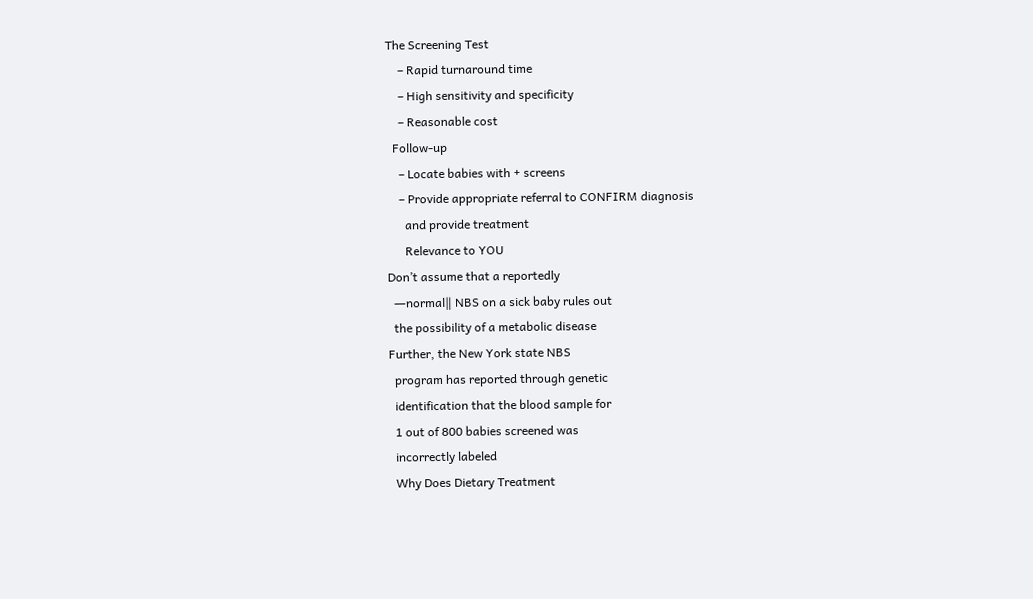The Screening Test
    – Rapid turnaround time
    – High sensitivity and specificity
    – Reasonable cost
  Follow-up
    – Locate babies with + screens
    – Provide appropriate referral to CONFIRM diagnosis
      and provide treatment
      Relevance to YOU
Don’t assume that a reportedly
  ―normal‖ NBS on a sick baby rules out
  the possibility of a metabolic disease
Further, the New York state NBS
  program has reported through genetic
  identification that the blood sample for
  1 out of 800 babies screened was
  incorrectly labeled
  Why Does Dietary Treatment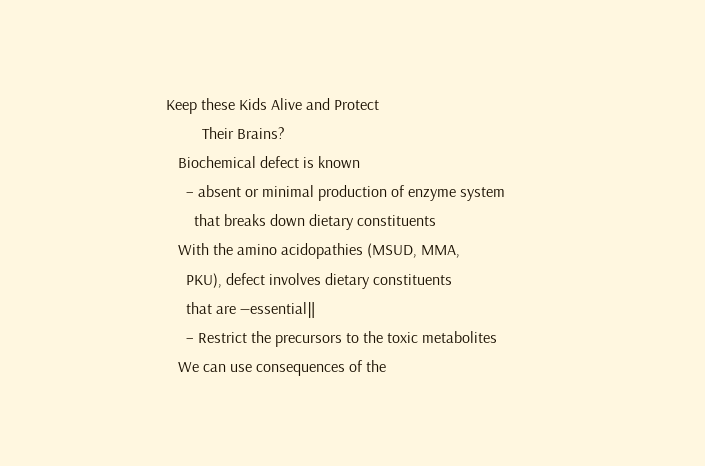Keep these Kids Alive and Protect
         Their Brains?
   Biochemical defect is known
     – absent or minimal production of enzyme system
       that breaks down dietary constituents
   With the amino acidopathies (MSUD, MMA,
     PKU), defect involves dietary constituents
     that are ―essential‖
     – Restrict the precursors to the toxic metabolites
   We can use consequences of the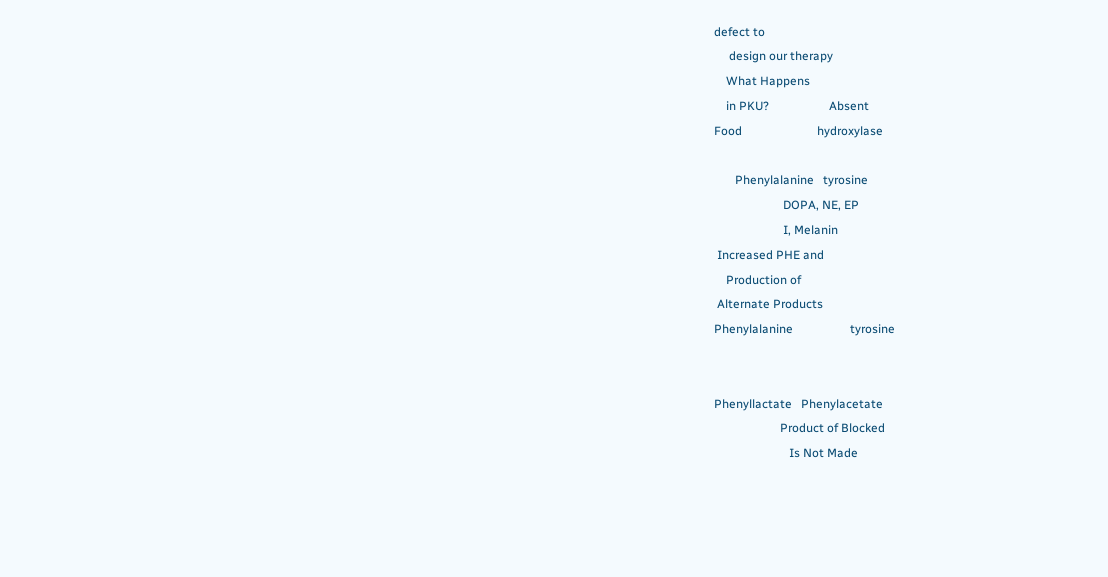defect to
     design our therapy
    What Happens
    in PKU?                    Absent
Food                         hydroxylase

       Phenylalanine   tyrosine
                       DOPA, NE, EP
                       I, Melanin
 Increased PHE and
    Production of
 Alternate Products
Phenylalanine                   tyrosine


Phenyllactate   Phenylacetate
                      Product of Blocked
                         Is Not Made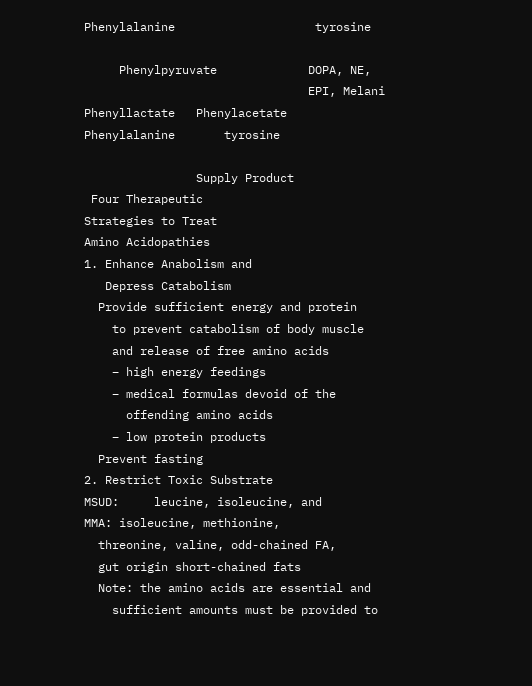Phenylalanine                    tyrosine

     Phenylpyruvate             DOPA, NE,
                                EPI, Melani
Phenyllactate   Phenylacetate
Phenylalanine       tyrosine

                Supply Product
 Four Therapeutic
Strategies to Treat
Amino Acidopathies
1. Enhance Anabolism and
   Depress Catabolism
  Provide sufficient energy and protein
    to prevent catabolism of body muscle
    and release of free amino acids
    – high energy feedings
    – medical formulas devoid of the
      offending amino acids
    – low protein products
  Prevent fasting
2. Restrict Toxic Substrate
MSUD:     leucine, isoleucine, and
MMA: isoleucine, methionine,
  threonine, valine, odd-chained FA,
  gut origin short-chained fats
  Note: the amino acids are essential and
    sufficient amounts must be provided to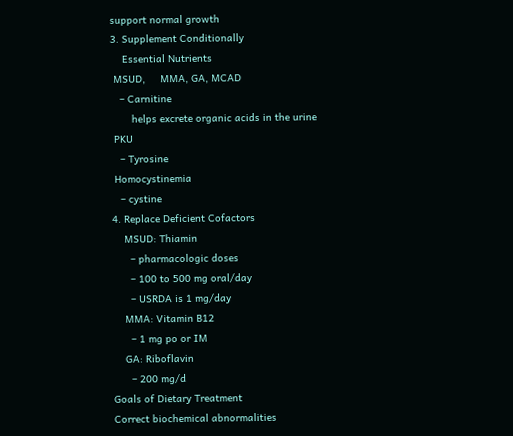support normal growth
3. Supplement Conditionally
    Essential Nutrients
 MSUD,     MMA, GA, MCAD
   – Carnitine
       helps excrete organic acids in the urine
 PKU
   – Tyrosine
 Homocystinemia
   – cystine
4. Replace Deficient Cofactors
    MSUD: Thiamin
      – pharmacologic doses
      – 100 to 500 mg oral/day
      – USRDA is 1 mg/day
    MMA: Vitamin B12
      – 1 mg po or IM
    GA: Riboflavin
      – 200 mg/d
Goals of Dietary Treatment
Correct biochemical abnormalities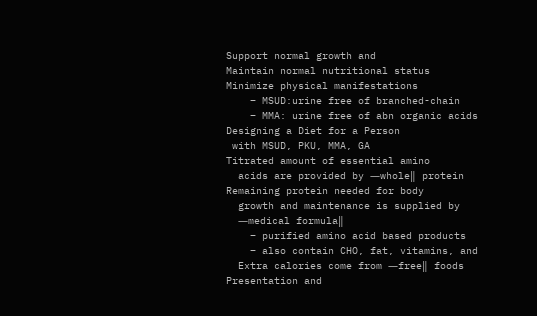Support normal growth and
Maintain normal nutritional status
Minimize physical manifestations
    – MSUD:urine free of branched-chain
    – MMA: urine free of abn organic acids
Designing a Diet for a Person
 with MSUD, PKU, MMA, GA
Titrated amount of essential amino
  acids are provided by ―whole‖ protein
Remaining protein needed for body
  growth and maintenance is supplied by
  ―medical formula‖
    – purified amino acid based products
    – also contain CHO, fat, vitamins, and
  Extra calories come from ―free‖ foods
Presentation and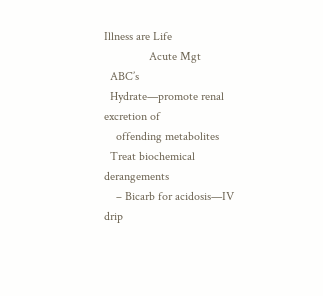Illness are Life
               Acute Mgt
  ABC’s
  Hydrate—promote renal excretion of
    offending metabolites
  Treat biochemical derangements
    – Bicarb for acidosis—IV drip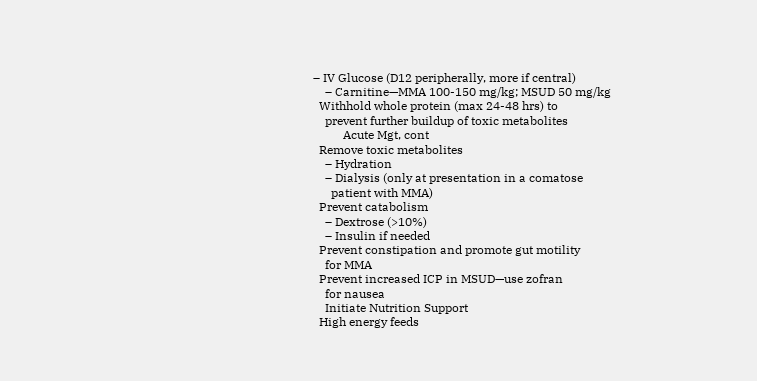– IV Glucose (D12 peripherally, more if central)
    – Carnitine—MMA 100-150 mg/kg; MSUD 50 mg/kg
  Withhold whole protein (max 24-48 hrs) to
    prevent further buildup of toxic metabolites
          Acute Mgt, cont
  Remove toxic metabolites
    – Hydration
    – Dialysis (only at presentation in a comatose
      patient with MMA)
  Prevent catabolism
    – Dextrose (>10%)
    – Insulin if needed
  Prevent constipation and promote gut motility
    for MMA
  Prevent increased ICP in MSUD—use zofran
    for nausea
    Initiate Nutrition Support
  High energy feeds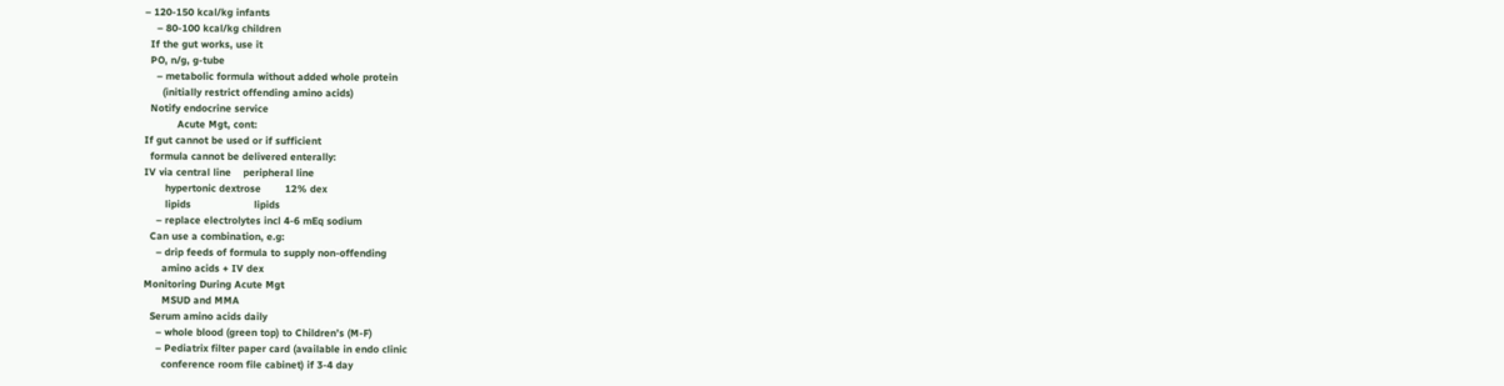– 120-150 kcal/kg infants
    – 80-100 kcal/kg children
  If the gut works, use it
  PO, n/g, g-tube
    – metabolic formula without added whole protein
      (initially restrict offending amino acids)
  Notify endocrine service
           Acute Mgt, cont:
If gut cannot be used or if sufficient
  formula cannot be delivered enterally:
IV via central line    peripheral line
       hypertonic dextrose        12% dex
       lipids                     lipids
    – replace electrolytes incl 4-6 mEq sodium
  Can use a combination, e.g:
    – drip feeds of formula to supply non-offending
      amino acids + IV dex
Monitoring During Acute Mgt
      MSUD and MMA
  Serum amino acids daily
    – whole blood (green top) to Children’s (M-F)
    – Pediatrix filter paper card (available in endo clinic
      conference room file cabinet) if 3-4 day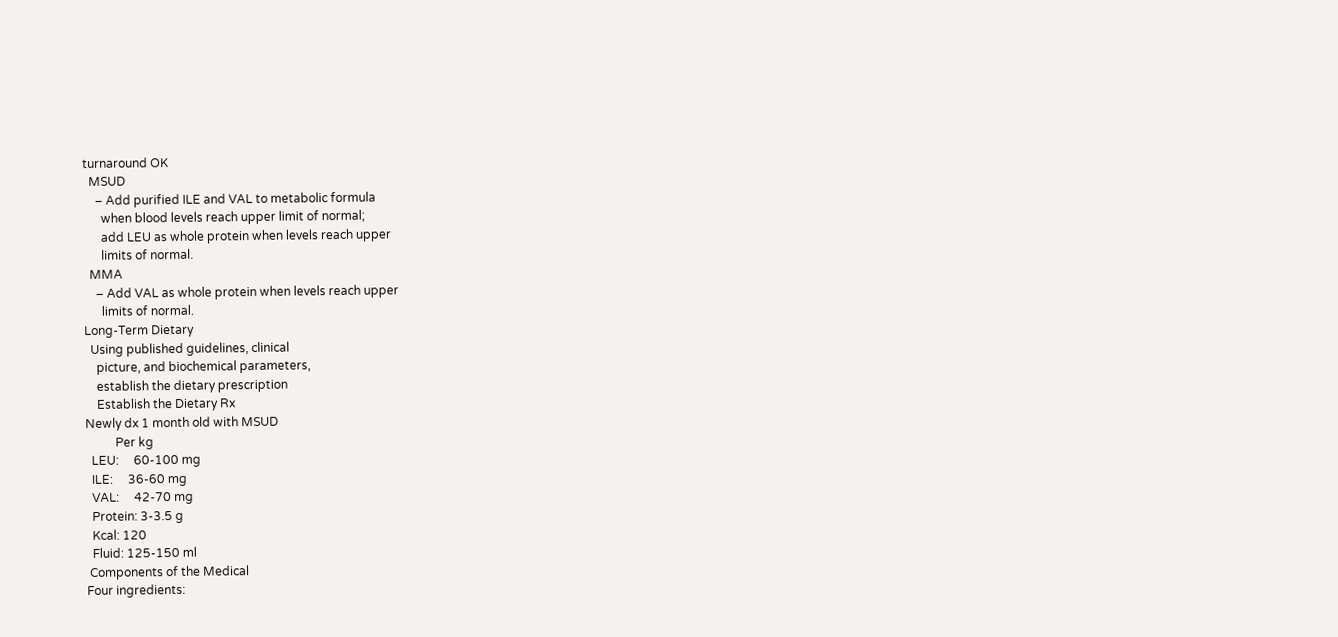turnaround OK
  MSUD
    – Add purified ILE and VAL to metabolic formula
      when blood levels reach upper limit of normal;
      add LEU as whole protein when levels reach upper
      limits of normal.
  MMA
    – Add VAL as whole protein when levels reach upper
      limits of normal.
Long-Term Dietary
  Using published guidelines, clinical
    picture, and biochemical parameters,
    establish the dietary prescription
    Establish the Dietary Rx
Newly dx 1 month old with MSUD
          Per kg
  LEU:     60-100 mg
  ILE:     36-60 mg
  VAL:     42-70 mg
  Protein: 3-3.5 g
  Kcal: 120
  Fluid: 125-150 ml
 Components of the Medical
Four ingredients: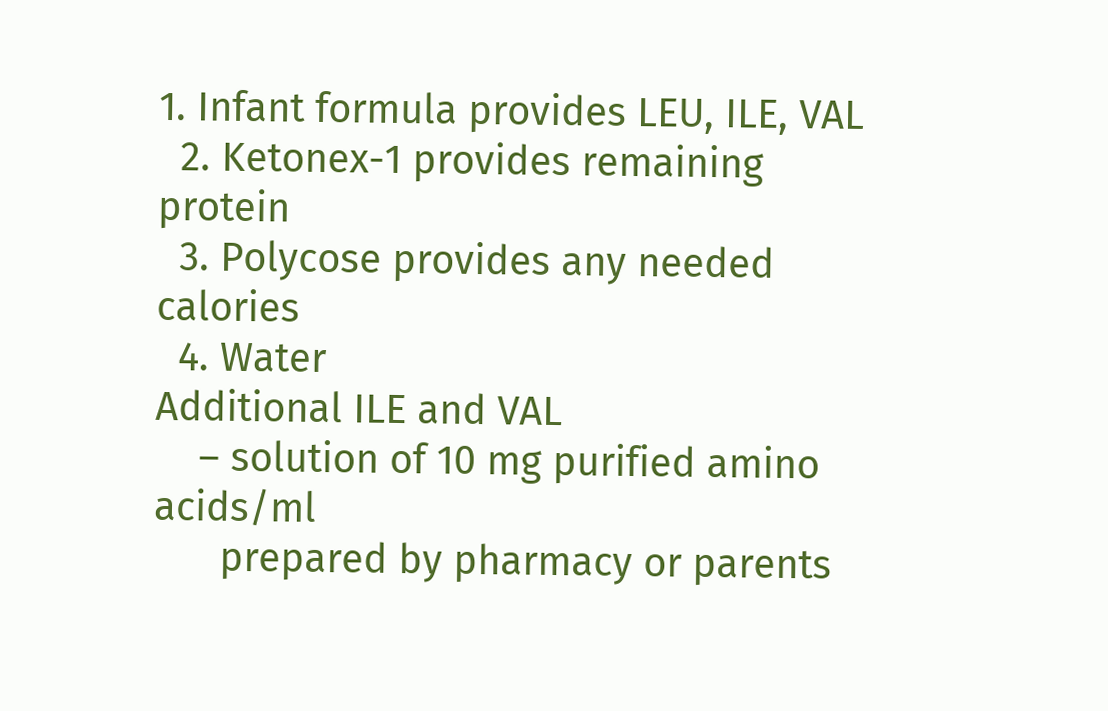1. Infant formula provides LEU, ILE, VAL
  2. Ketonex-1 provides remaining protein
  3. Polycose provides any needed calories
  4. Water
Additional ILE and VAL
    – solution of 10 mg purified amino acids/ml
      prepared by pharmacy or parents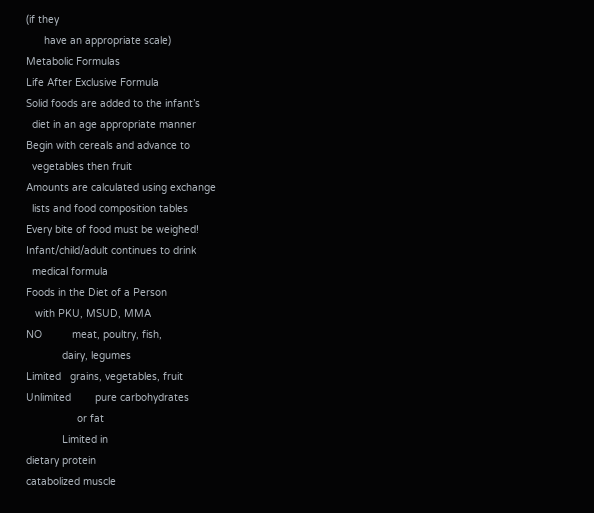(if they
      have an appropriate scale)
Metabolic Formulas
Life After Exclusive Formula
Solid foods are added to the infant’s
  diet in an age appropriate manner
Begin with cereals and advance to
  vegetables then fruit
Amounts are calculated using exchange
  lists and food composition tables
Every bite of food must be weighed!
Infant/child/adult continues to drink
  medical formula
Foods in the Diet of a Person
   with PKU, MSUD, MMA
NO          meat, poultry, fish,
            dairy, legumes
Limited   grains, vegetables, fruit
Unlimited        pure carbohydrates
                 or fat
            Limited in
dietary protein
catabolized muscle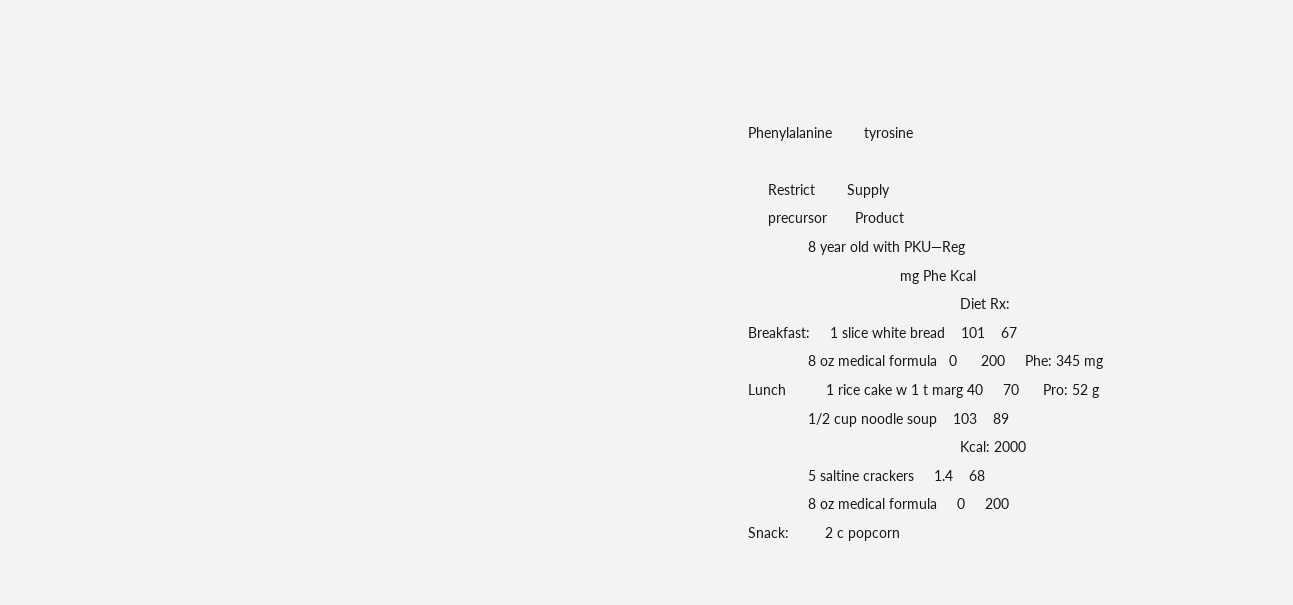Phenylalanine        tyrosine

     Restrict        Supply
     precursor       Product
               8 year old with PKU—Reg
                                      mg Phe Kcal
                                                     Diet Rx:
Breakfast:     1 slice white bread    101    67
               8 oz medical formula   0      200     Phe: 345 mg
Lunch          1 rice cake w 1 t marg 40     70      Pro: 52 g
               1/2 cup noodle soup    103    89
                                                     Kcal: 2000
               5 saltine crackers     1.4    68
               8 oz medical formula     0     200
Snack:         2 c popcorn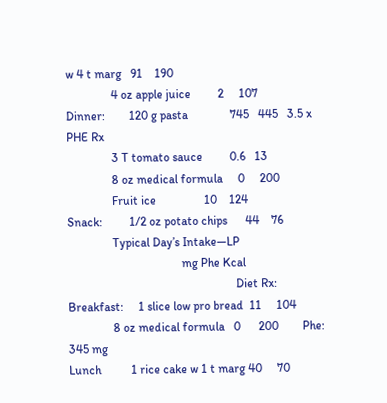w 4 t marg   91    190
               4 oz apple juice         2     107
Dinner:        120 g pasta              745   445   3.5 x PHE Rx
               3 T tomato sauce         0.6   13
               8 oz medical formula     0     200
               Fruit ice                10    124
Snack:         1/2 oz potato chips      44    76
               Typical Day’s Intake—LP
                                      mg Phe Kcal
                                                        Diet Rx:
Breakfast:     1 slice low pro bread  11     104
               8 oz medical formula   0      200        Phe: 345 mg
Lunch          1 rice cake w 1 t marg 40     70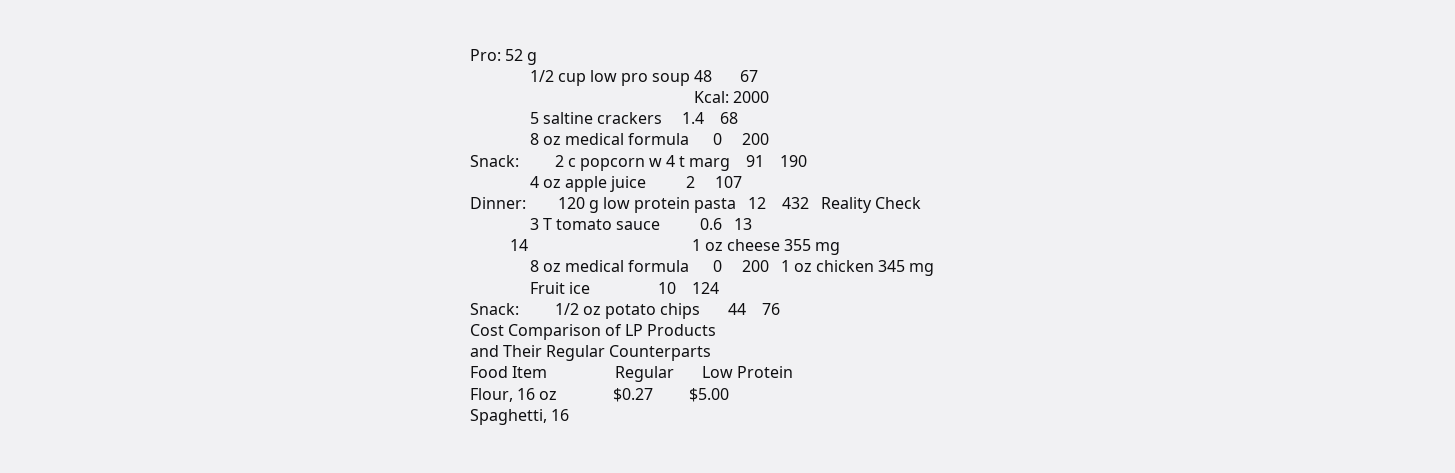Pro: 52 g
               1/2 cup low pro soup 48       67
                                                        Kcal: 2000
               5 saltine crackers     1.4    68
               8 oz medical formula      0     200
Snack:         2 c popcorn w 4 t marg    91    190
               4 oz apple juice          2     107
Dinner:        120 g low protein pasta   12    432   Reality Check
               3 T tomato sauce          0.6   13
          14                                         1 oz cheese 355 mg
               8 oz medical formula      0     200   1 oz chicken 345 mg
               Fruit ice                 10    124
Snack:         1/2 oz potato chips       44    76
Cost Comparison of LP Products
and Their Regular Counterparts
Food Item                 Regular       Low Protein
Flour, 16 oz              $0.27         $5.00
Spaghetti, 16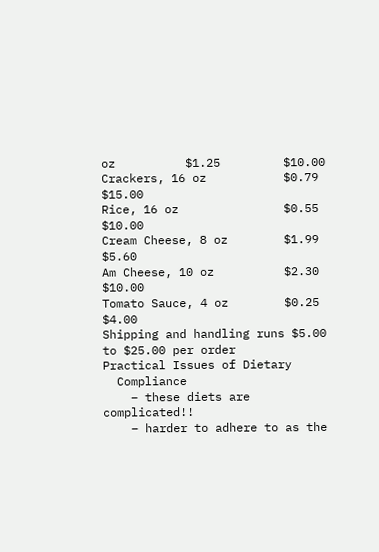oz          $1.25         $10.00
Crackers, 16 oz           $0.79         $15.00
Rice, 16 oz               $0.55         $10.00
Cream Cheese, 8 oz        $1.99         $5.60
Am Cheese, 10 oz          $2.30         $10.00
Tomato Sauce, 4 oz        $0.25         $4.00
Shipping and handling runs $5.00 to $25.00 per order
Practical Issues of Dietary
  Compliance
    – these diets are complicated!!
    – harder to adhere to as the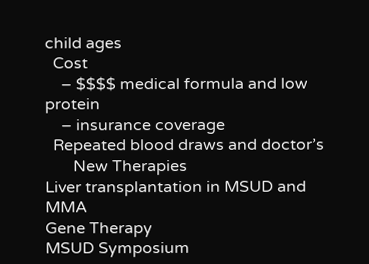child ages
  Cost
    – $$$$ medical formula and low protein
    – insurance coverage
  Repeated blood draws and doctor’s
       New Therapies
Liver transplantation in MSUD and MMA
Gene Therapy
MSUD Symposium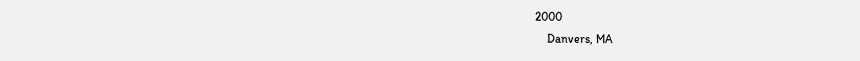2000
    Danvers, MA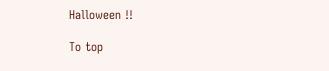Halloween !!

To top